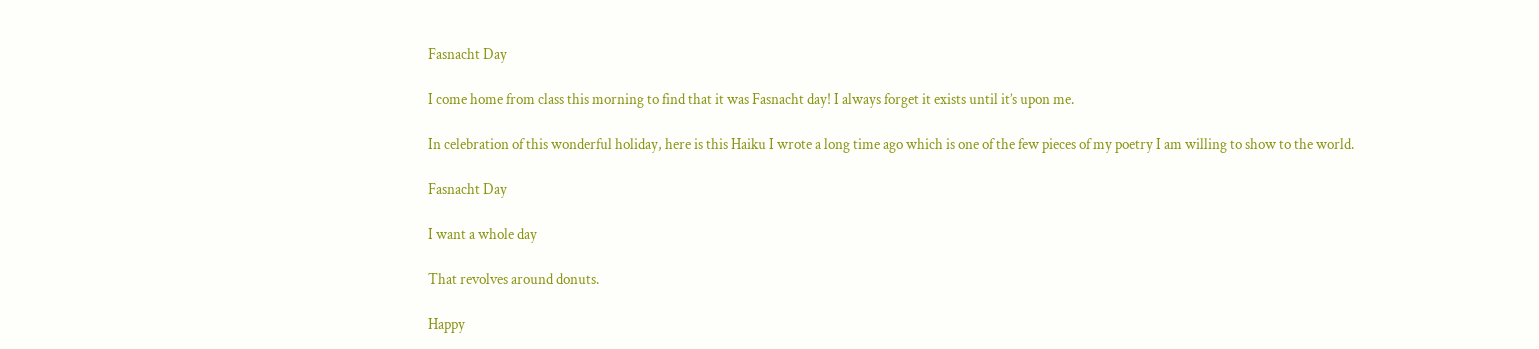Fasnacht Day

I come home from class this morning to find that it was Fasnacht day! I always forget it exists until it’s upon me.

In celebration of this wonderful holiday, here is this Haiku I wrote a long time ago which is one of the few pieces of my poetry I am willing to show to the world.

Fasnacht Day

I want a whole day

That revolves around donuts.

Happy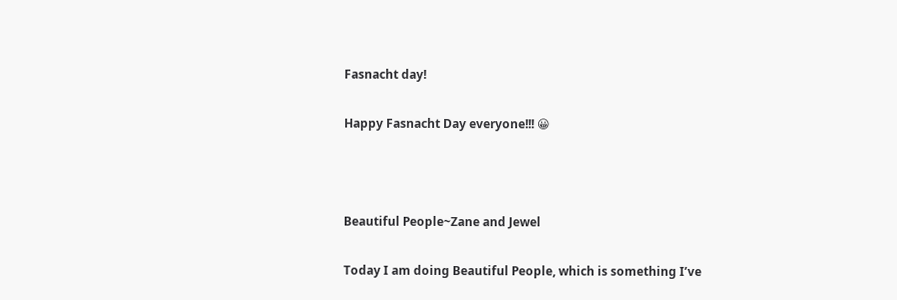Fasnacht day!

Happy Fasnacht Day everyone!!! 😀



Beautiful People~Zane and Jewel

Today I am doing Beautiful People, which is something I’ve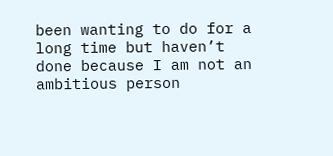been wanting to do for a long time but haven’t done because I am not an ambitious person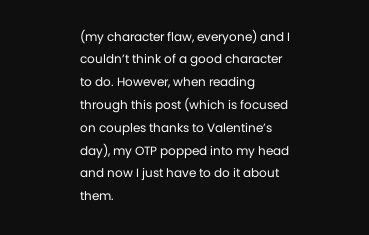(my character flaw, everyone) and I couldn’t think of a good character to do. However, when reading through this post (which is focused on couples thanks to Valentine’s day), my OTP popped into my head and now I just have to do it about them.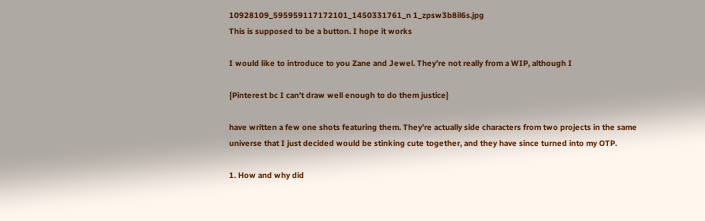10928109_595959117172101_1450331761_n 1_zpsw3b8il6s.jpg
This is supposed to be a button. I hope it works

I would like to introduce to you Zane and Jewel. They’re not really from a WIP, although I

{Pinterest bc I can’t draw well enough to do them justice}

have written a few one shots featuring them. They’re actually side characters from two projects in the same universe that I just decided would be stinking cute together, and they have since turned into my OTP.

1. How and why did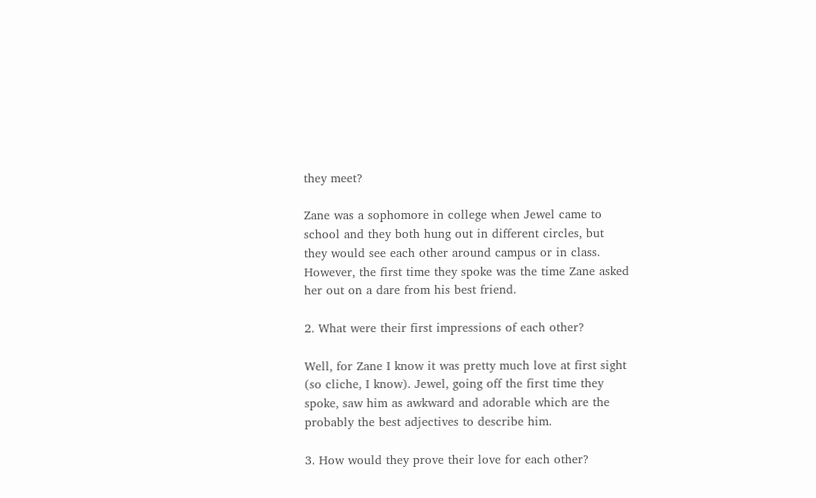they meet?

Zane was a sophomore in college when Jewel came to school and they both hung out in different circles, but they would see each other around campus or in class. However, the first time they spoke was the time Zane asked her out on a dare from his best friend.

2. What were their first impressions of each other?

Well, for Zane I know it was pretty much love at first sight (so cliche, I know). Jewel, going off the first time they spoke, saw him as awkward and adorable which are the probably the best adjectives to describe him.

3. How would they prove their love for each other?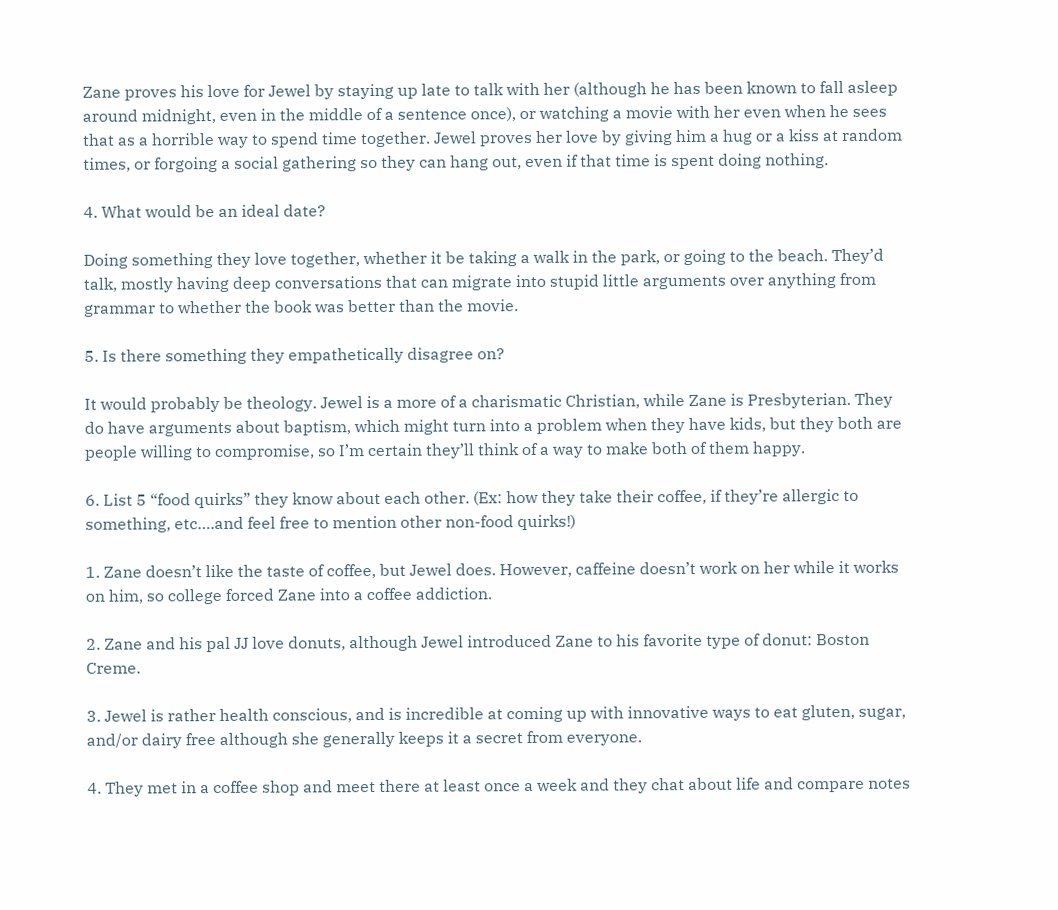Zane proves his love for Jewel by staying up late to talk with her (although he has been known to fall asleep around midnight, even in the middle of a sentence once), or watching a movie with her even when he sees that as a horrible way to spend time together. Jewel proves her love by giving him a hug or a kiss at random times, or forgoing a social gathering so they can hang out, even if that time is spent doing nothing.

4. What would be an ideal date?

Doing something they love together, whether it be taking a walk in the park, or going to the beach. They’d talk, mostly having deep conversations that can migrate into stupid little arguments over anything from grammar to whether the book was better than the movie.

5. Is there something they empathetically disagree on?

It would probably be theology. Jewel is a more of a charismatic Christian, while Zane is Presbyterian. They do have arguments about baptism, which might turn into a problem when they have kids, but they both are people willing to compromise, so I’m certain they’ll think of a way to make both of them happy.

6. List 5 “food quirks” they know about each other. (Ex: how they take their coffee, if they’re allergic to something, etc….and feel free to mention other non-food quirks!)

1. Zane doesn’t like the taste of coffee, but Jewel does. However, caffeine doesn’t work on her while it works on him, so college forced Zane into a coffee addiction.

2. Zane and his pal JJ love donuts, although Jewel introduced Zane to his favorite type of donut: Boston Creme.

3. Jewel is rather health conscious, and is incredible at coming up with innovative ways to eat gluten, sugar, and/or dairy free although she generally keeps it a secret from everyone.

4. They met in a coffee shop and meet there at least once a week and they chat about life and compare notes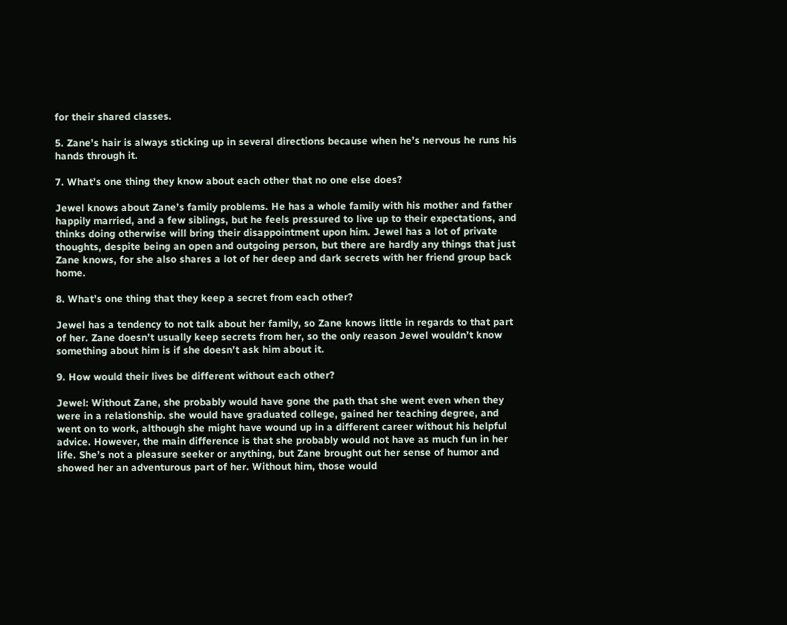for their shared classes.

5. Zane’s hair is always sticking up in several directions because when he’s nervous he runs his hands through it.

7. What’s one thing they know about each other that no one else does?

Jewel knows about Zane’s family problems. He has a whole family with his mother and father happily married, and a few siblings, but he feels pressured to live up to their expectations, and thinks doing otherwise will bring their disappointment upon him. Jewel has a lot of private thoughts, despite being an open and outgoing person, but there are hardly any things that just Zane knows, for she also shares a lot of her deep and dark secrets with her friend group back home.

8. What’s one thing that they keep a secret from each other?

Jewel has a tendency to not talk about her family, so Zane knows little in regards to that part of her. Zane doesn’t usually keep secrets from her, so the only reason Jewel wouldn’t know something about him is if she doesn’t ask him about it.

9. How would their lives be different without each other?

Jewel: Without Zane, she probably would have gone the path that she went even when they were in a relationship. she would have graduated college, gained her teaching degree, and went on to work, although she might have wound up in a different career without his helpful advice. However, the main difference is that she probably would not have as much fun in her life. She’s not a pleasure seeker or anything, but Zane brought out her sense of humor and showed her an adventurous part of her. Without him, those would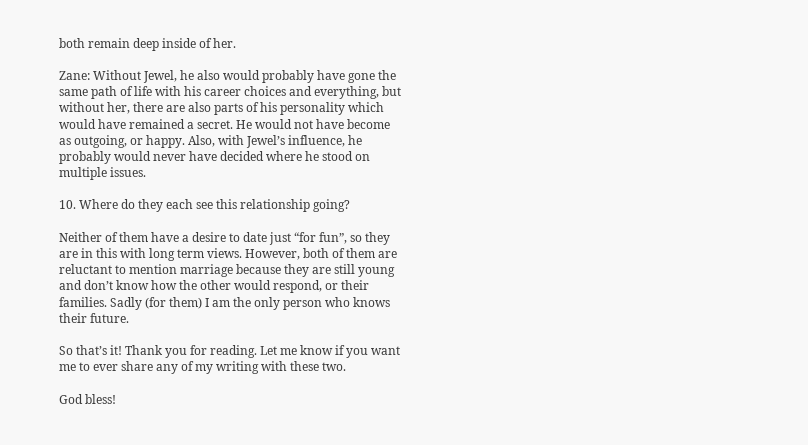both remain deep inside of her.

Zane: Without Jewel, he also would probably have gone the same path of life with his career choices and everything, but without her, there are also parts of his personality which would have remained a secret. He would not have become as outgoing, or happy. Also, with Jewel’s influence, he probably would never have decided where he stood on multiple issues.

10. Where do they each see this relationship going?

Neither of them have a desire to date just “for fun”, so they are in this with long term views. However, both of them are reluctant to mention marriage because they are still young and don’t know how the other would respond, or their families. Sadly (for them) I am the only person who knows their future.

So that’s it! Thank you for reading. Let me know if you want me to ever share any of my writing with these two.

God bless!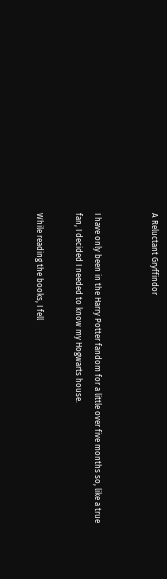A Reluctant Gryffindor


I have only been in the Harry Potter fandom for a little over five months so, like a true fan, I decided I needed to know my Hogwarts house.

While reading the books, I fell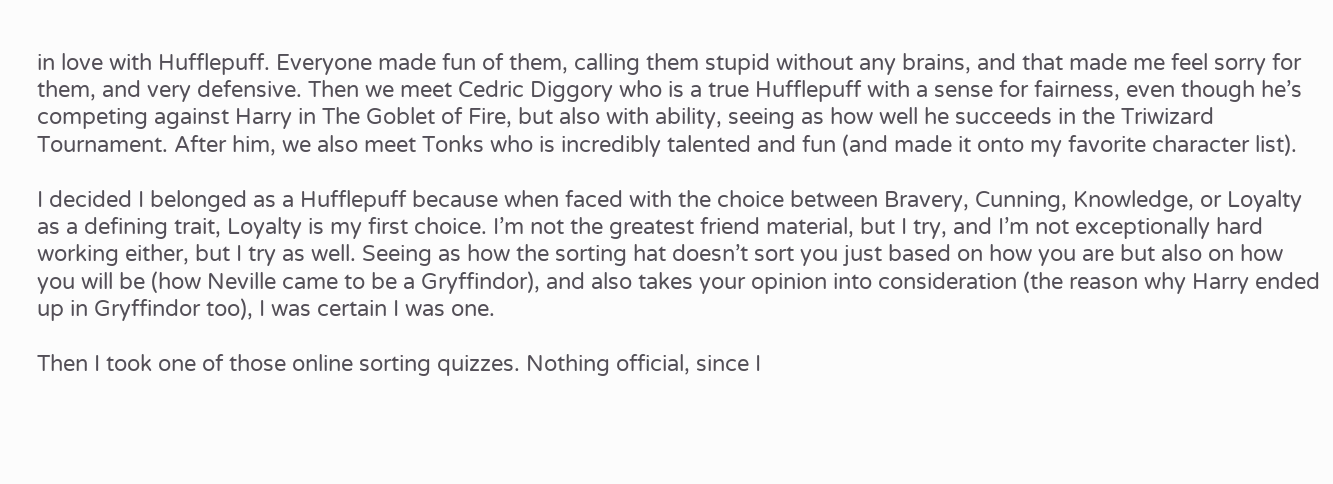in love with Hufflepuff. Everyone made fun of them, calling them stupid without any brains, and that made me feel sorry for them, and very defensive. Then we meet Cedric Diggory who is a true Hufflepuff with a sense for fairness, even though he’s competing against Harry in The Goblet of Fire, but also with ability, seeing as how well he succeeds in the Triwizard Tournament. After him, we also meet Tonks who is incredibly talented and fun (and made it onto my favorite character list).

I decided I belonged as a Hufflepuff because when faced with the choice between Bravery, Cunning, Knowledge, or Loyalty as a defining trait, Loyalty is my first choice. I’m not the greatest friend material, but I try, and I’m not exceptionally hard working either, but I try as well. Seeing as how the sorting hat doesn’t sort you just based on how you are but also on how you will be (how Neville came to be a Gryffindor), and also takes your opinion into consideration (the reason why Harry ended up in Gryffindor too), I was certain I was one.

Then I took one of those online sorting quizzes. Nothing official, since I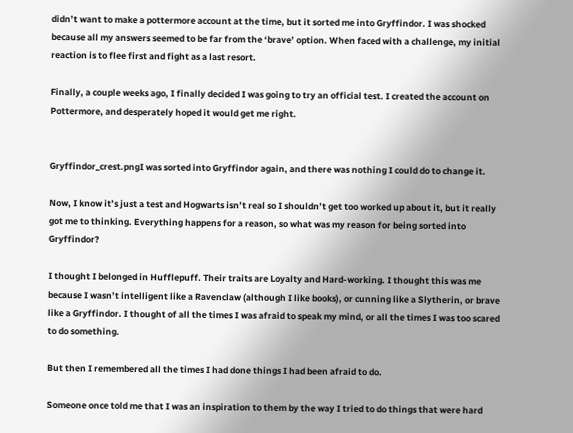didn’t want to make a pottermore account at the time, but it sorted me into Gryffindor. I was shocked because all my answers seemed to be far from the ‘brave’ option. When faced with a challenge, my initial reaction is to flee first and fight as a last resort.

Finally, a couple weeks ago, I finally decided I was going to try an official test. I created the account on Pottermore, and desperately hoped it would get me right.


Gryffindor_crest.pngI was sorted into Gryffindor again, and there was nothing I could do to change it.

Now, I know it’s just a test and Hogwarts isn’t real so I shouldn’t get too worked up about it, but it really got me to thinking. Everything happens for a reason, so what was my reason for being sorted into Gryffindor?

I thought I belonged in Hufflepuff. Their traits are Loyalty and Hard-working. I thought this was me because I wasn’t intelligent like a Ravenclaw (although I like books), or cunning like a Slytherin, or brave like a Gryffindor. I thought of all the times I was afraid to speak my mind, or all the times I was too scared to do something.

But then I remembered all the times I had done things I had been afraid to do.

Someone once told me that I was an inspiration to them by the way I tried to do things that were hard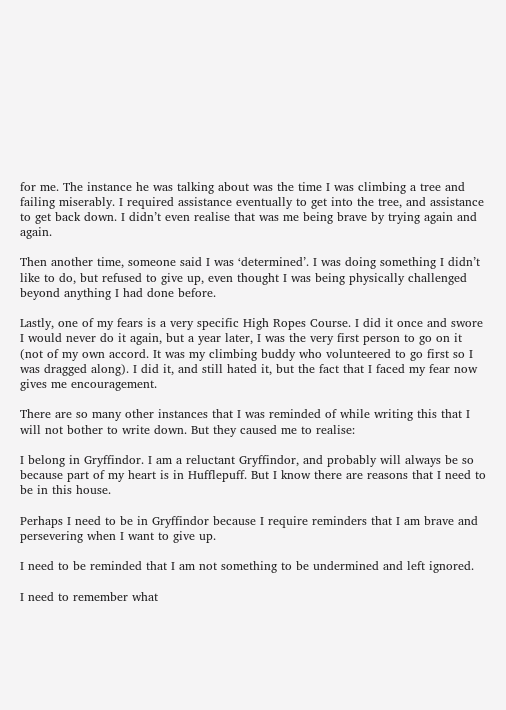for me. The instance he was talking about was the time I was climbing a tree and failing miserably. I required assistance eventually to get into the tree, and assistance to get back down. I didn’t even realise that was me being brave by trying again and again.

Then another time, someone said I was ‘determined’. I was doing something I didn’t like to do, but refused to give up, even thought I was being physically challenged beyond anything I had done before.

Lastly, one of my fears is a very specific High Ropes Course. I did it once and swore I would never do it again, but a year later, I was the very first person to go on it (not of my own accord. It was my climbing buddy who volunteered to go first so I was dragged along). I did it, and still hated it, but the fact that I faced my fear now gives me encouragement.

There are so many other instances that I was reminded of while writing this that I will not bother to write down. But they caused me to realise:

I belong in Gryffindor. I am a reluctant Gryffindor, and probably will always be so because part of my heart is in Hufflepuff. But I know there are reasons that I need to be in this house.

Perhaps I need to be in Gryffindor because I require reminders that I am brave and persevering when I want to give up.

I need to be reminded that I am not something to be undermined and left ignored.

I need to remember what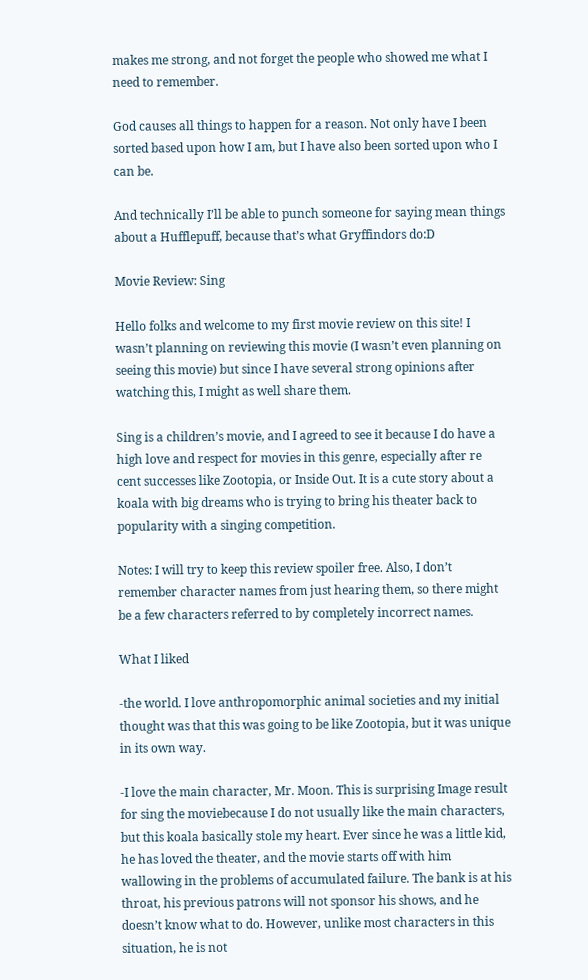makes me strong, and not forget the people who showed me what I need to remember.

God causes all things to happen for a reason. Not only have I been sorted based upon how I am, but I have also been sorted upon who I can be.

And technically I’ll be able to punch someone for saying mean things about a Hufflepuff, because that’s what Gryffindors do:D

Movie Review: Sing

Hello folks and welcome to my first movie review on this site! I wasn’t planning on reviewing this movie (I wasn’t even planning on seeing this movie) but since I have several strong opinions after watching this, I might as well share them.

Sing is a children’s movie, and I agreed to see it because I do have a high love and respect for movies in this genre, especially after re
cent successes like Zootopia, or Inside Out. It is a cute story about a koala with big dreams who is trying to bring his theater back to popularity with a singing competition.

Notes: I will try to keep this review spoiler free. Also, I don’t remember character names from just hearing them, so there might be a few characters referred to by completely incorrect names.

What I liked

-the world. I love anthropomorphic animal societies and my initial thought was that this was going to be like Zootopia, but it was unique in its own way.

-I love the main character, Mr. Moon. This is surprising Image result for sing the moviebecause I do not usually like the main characters, but this koala basically stole my heart. Ever since he was a little kid, he has loved the theater, and the movie starts off with him wallowing in the problems of accumulated failure. The bank is at his throat, his previous patrons will not sponsor his shows, and he doesn’t know what to do. However, unlike most characters in this situation, he is not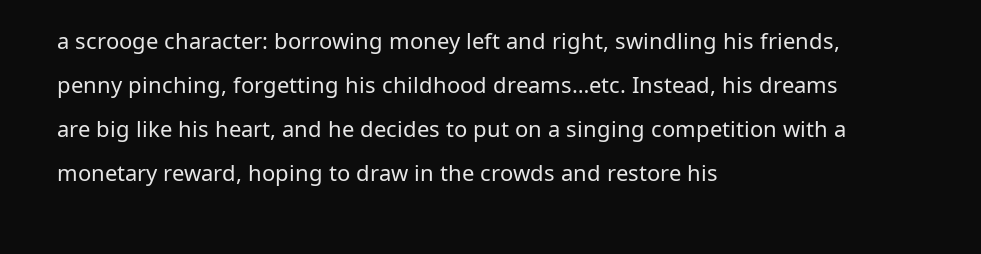a scrooge character: borrowing money left and right, swindling his friends, penny pinching, forgetting his childhood dreams…etc. Instead, his dreams are big like his heart, and he decides to put on a singing competition with a monetary reward, hoping to draw in the crowds and restore his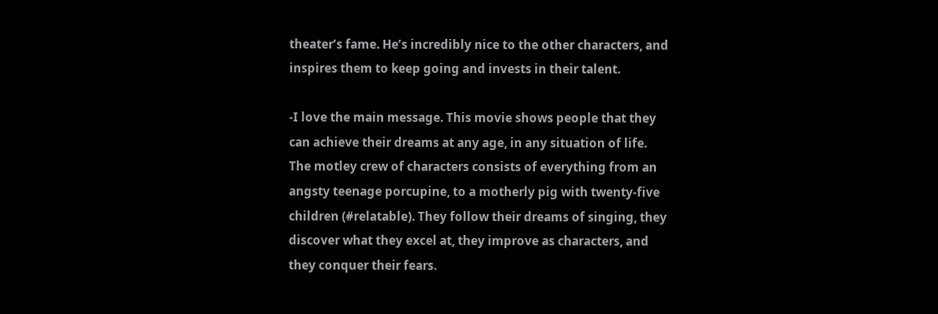theater’s fame. He’s incredibly nice to the other characters, and inspires them to keep going and invests in their talent.

-I love the main message. This movie shows people that they can achieve their dreams at any age, in any situation of life. The motley crew of characters consists of everything from an angsty teenage porcupine, to a motherly pig with twenty-five children (#relatable). They follow their dreams of singing, they discover what they excel at, they improve as characters, and they conquer their fears.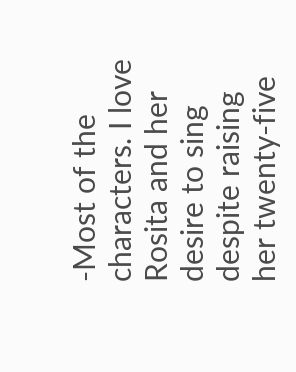-Most of the characters. I love Rosita and her desire to sing despite raising her twenty-five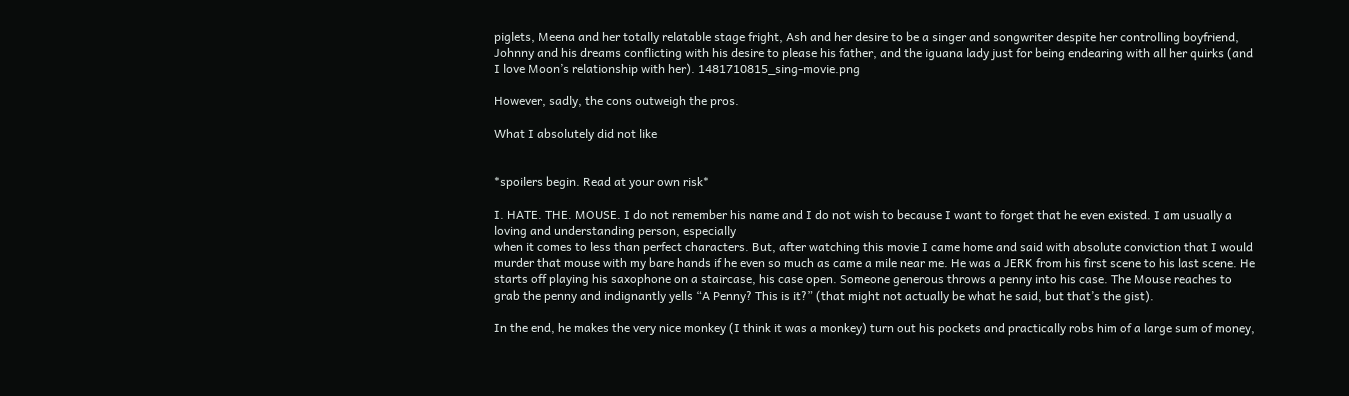piglets, Meena and her totally relatable stage fright, Ash and her desire to be a singer and songwriter despite her controlling boyfriend, Johnny and his dreams conflicting with his desire to please his father, and the iguana lady just for being endearing with all her quirks (and I love Moon’s relationship with her). 1481710815_sing-movie.png

However, sadly, the cons outweigh the pros.

What I absolutely did not like


*spoilers begin. Read at your own risk*

I. HATE. THE. MOUSE. I do not remember his name and I do not wish to because I want to forget that he even existed. I am usually a loving and understanding person, especially
when it comes to less than perfect characters. But, after watching this movie I came home and said with absolute conviction that I would murder that mouse with my bare hands if he even so much as came a mile near me. He was a JERK from his first scene to his last scene. He starts off playing his saxophone on a staircase, his case open. Someone generous throws a penny into his case. The Mouse reaches to grab the penny and indignantly yells “A Penny? This is it?” (that might not actually be what he said, but that’s the gist).

In the end, he makes the very nice monkey (I think it was a monkey) turn out his pockets and practically robs him of a large sum of money,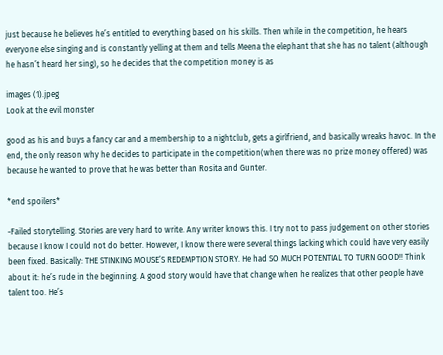just because he believes he’s entitled to everything based on his skills. Then while in the competition, he hears everyone else singing and is constantly yelling at them and tells Meena the elephant that she has no talent (although he hasn’t heard her sing), so he decides that the competition money is as

images (1).jpeg
Look at the evil monster

good as his and buys a fancy car and a membership to a nightclub, gets a girlfriend, and basically wreaks havoc. In the end, the only reason why he decides to participate in the competition(when there was no prize money offered) was because he wanted to prove that he was better than Rosita and Gunter.

*end spoilers*

-Failed storytelling. Stories are very hard to write. Any writer knows this. I try not to pass judgement on other stories because I know I could not do better. However, I know there were several things lacking which could have very easily been fixed. Basically: THE STINKING MOUSE’S REDEMPTION STORY. He had SO MUCH POTENTIAL TO TURN GOOD!! Think about it: he’s rude in the beginning. A good story would have that change when he realizes that other people have talent too. He’s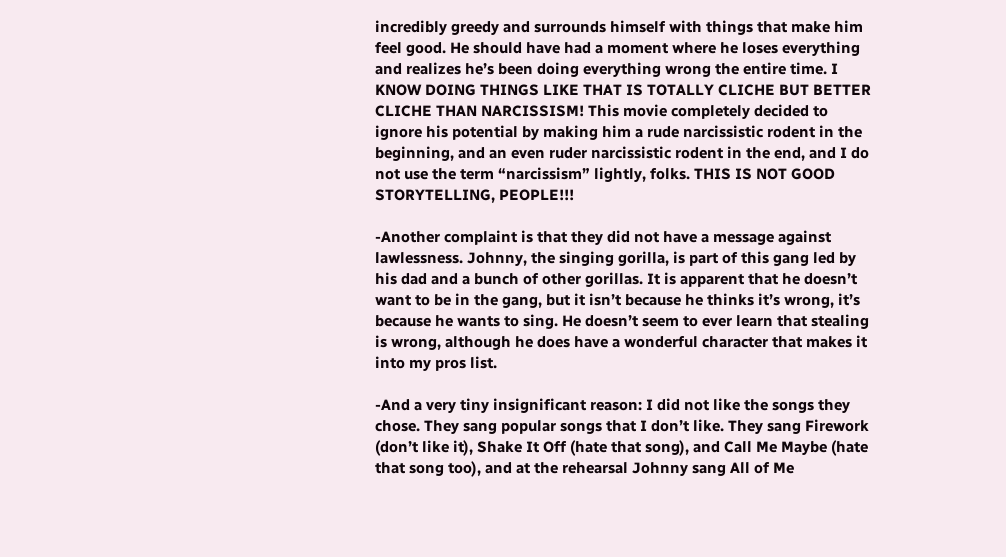incredibly greedy and surrounds himself with things that make him feel good. He should have had a moment where he loses everything and realizes he’s been doing everything wrong the entire time. I KNOW DOING THINGS LIKE THAT IS TOTALLY CLICHE BUT BETTER CLICHE THAN NARCISSISM! This movie completely decided to ignore his potential by making him a rude narcissistic rodent in the beginning, and an even ruder narcissistic rodent in the end, and I do not use the term “narcissism” lightly, folks. THIS IS NOT GOOD STORYTELLING, PEOPLE!!!

-Another complaint is that they did not have a message against lawlessness. Johnny, the singing gorilla, is part of this gang led by his dad and a bunch of other gorillas. It is apparent that he doesn’t want to be in the gang, but it isn’t because he thinks it’s wrong, it’s because he wants to sing. He doesn’t seem to ever learn that stealing is wrong, although he does have a wonderful character that makes it into my pros list.

-And a very tiny insignificant reason: I did not like the songs they chose. They sang popular songs that I don’t like. They sang Firework (don’t like it), Shake It Off (hate that song), and Call Me Maybe (hate that song too), and at the rehearsal Johnny sang All of Me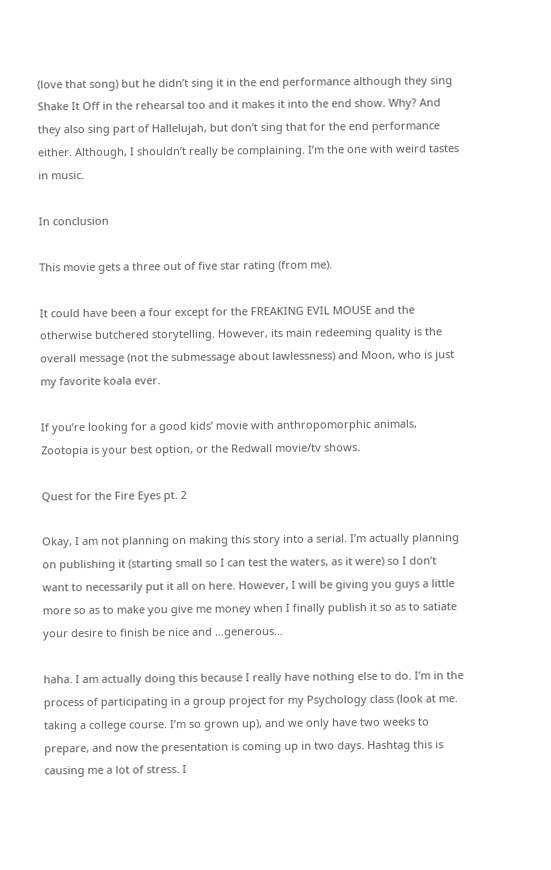(love that song) but he didn’t sing it in the end performance although they sing Shake It Off in the rehearsal too and it makes it into the end show. Why? And they also sing part of Hallelujah, but don’t sing that for the end performance either. Although, I shouldn’t really be complaining. I’m the one with weird tastes in music.

In conclusion

This movie gets a three out of five star rating (from me).

It could have been a four except for the FREAKING EVIL MOUSE and the otherwise butchered storytelling. However, its main redeeming quality is the overall message (not the submessage about lawlessness) and Moon, who is just my favorite koala ever.

If you’re looking for a good kids’ movie with anthropomorphic animals, Zootopia is your best option, or the Redwall movie/tv shows.

Quest for the Fire Eyes pt. 2

Okay, I am not planning on making this story into a serial. I’m actually planning on publishing it (starting small so I can test the waters, as it were) so I don’t want to necessarily put it all on here. However, I will be giving you guys a little more so as to make you give me money when I finally publish it so as to satiate your desire to finish be nice and …generous…

haha. I am actually doing this because I really have nothing else to do. I’m in the process of participating in a group project for my Psychology class (look at me. taking a college course. I’m so grown up), and we only have two weeks to prepare, and now the presentation is coming up in two days. Hashtag this is causing me a lot of stress. I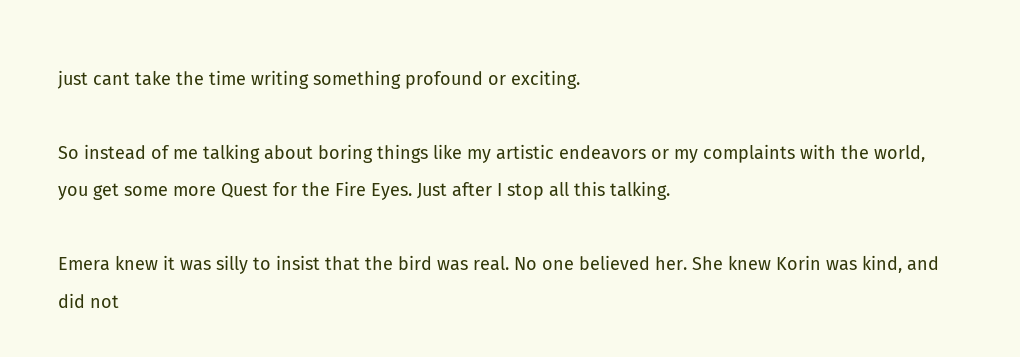just cant take the time writing something profound or exciting.

So instead of me talking about boring things like my artistic endeavors or my complaints with the world, you get some more Quest for the Fire Eyes. Just after I stop all this talking.

Emera knew it was silly to insist that the bird was real. No one believed her. She knew Korin was kind, and did not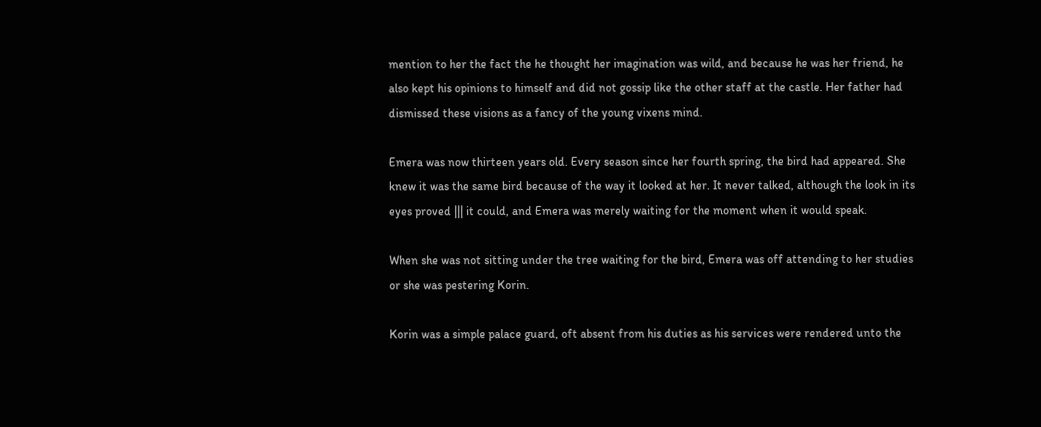mention to her the fact the he thought her imagination was wild, and because he was her friend, he also kept his opinions to himself and did not gossip like the other staff at the castle. Her father had dismissed these visions as a fancy of the young vixens mind.

Emera was now thirteen years old. Every season since her fourth spring, the bird had appeared. She knew it was the same bird because of the way it looked at her. It never talked, although the look in its eyes proved ||| it could, and Emera was merely waiting for the moment when it would speak.

When she was not sitting under the tree waiting for the bird, Emera was off attending to her studies or she was pestering Korin.

Korin was a simple palace guard, oft absent from his duties as his services were rendered unto the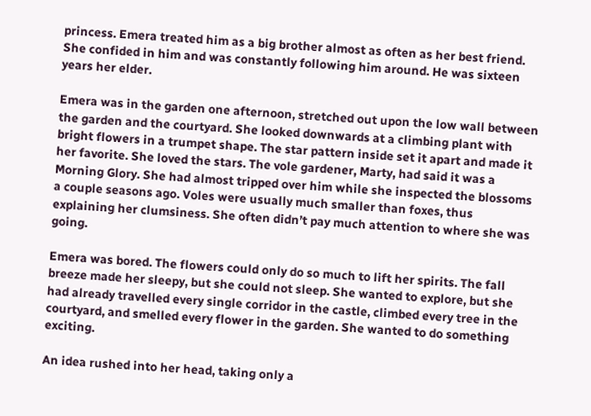princess. Emera treated him as a big brother almost as often as her best friend. She confided in him and was constantly following him around. He was sixteen years her elder.

Emera was in the garden one afternoon, stretched out upon the low wall between the garden and the courtyard. She looked downwards at a climbing plant with bright flowers in a trumpet shape. The star pattern inside set it apart and made it her favorite. She loved the stars. The vole gardener, Marty, had said it was a Morning Glory. She had almost tripped over him while she inspected the blossoms a couple seasons ago. Voles were usually much smaller than foxes, thus explaining her clumsiness. She often didn’t pay much attention to where she was going.

Emera was bored. The flowers could only do so much to lift her spirits. The fall breeze made her sleepy, but she could not sleep. She wanted to explore, but she had already travelled every single corridor in the castle, climbed every tree in the courtyard, and smelled every flower in the garden. She wanted to do something exciting.

An idea rushed into her head, taking only a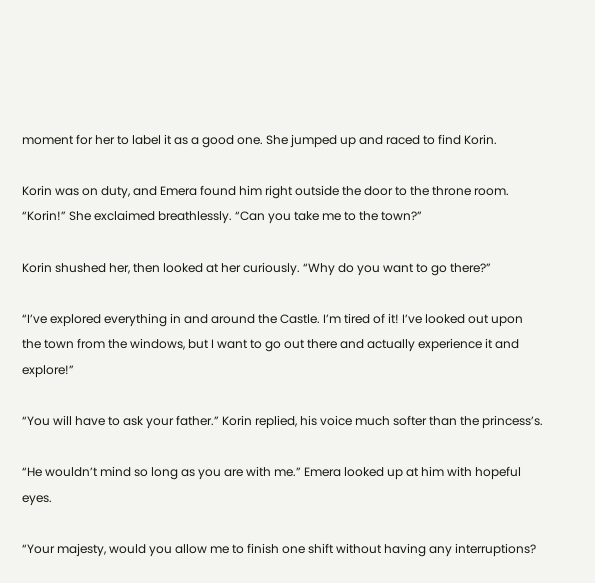moment for her to label it as a good one. She jumped up and raced to find Korin.

Korin was on duty, and Emera found him right outside the door to the throne room. “Korin!” She exclaimed breathlessly. “Can you take me to the town?”

Korin shushed her, then looked at her curiously. “Why do you want to go there?”

“I’ve explored everything in and around the Castle. I’m tired of it! I’ve looked out upon the town from the windows, but I want to go out there and actually experience it and explore!”

“You will have to ask your father.” Korin replied, his voice much softer than the princess’s.

“He wouldn’t mind so long as you are with me.” Emera looked up at him with hopeful eyes.

“Your majesty, would you allow me to finish one shift without having any interruptions?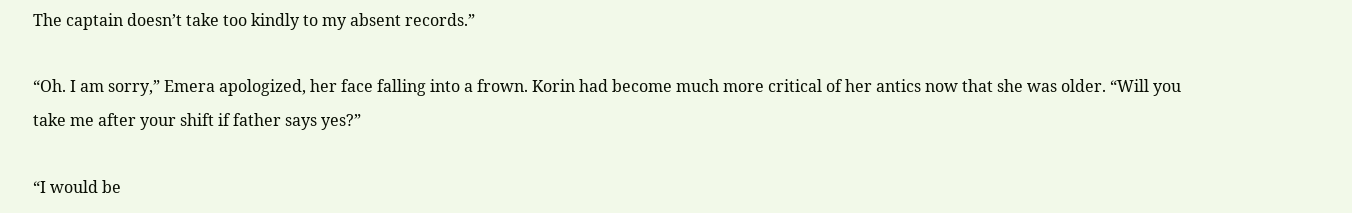The captain doesn’t take too kindly to my absent records.”

“Oh. I am sorry,” Emera apologized, her face falling into a frown. Korin had become much more critical of her antics now that she was older. “Will you take me after your shift if father says yes?”

“I would be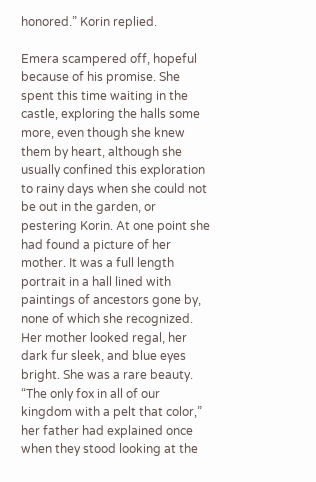honored.” Korin replied.

Emera scampered off, hopeful because of his promise. She spent this time waiting in the castle, exploring the halls some more, even though she knew them by heart, although she usually confined this exploration to rainy days when she could not be out in the garden, or pestering Korin. At one point she had found a picture of her mother. It was a full length portrait in a hall lined with paintings of ancestors gone by, none of which she recognized. Her mother looked regal, her dark fur sleek, and blue eyes bright. She was a rare beauty. “The only fox in all of our kingdom with a pelt that color,” her father had explained once when they stood looking at the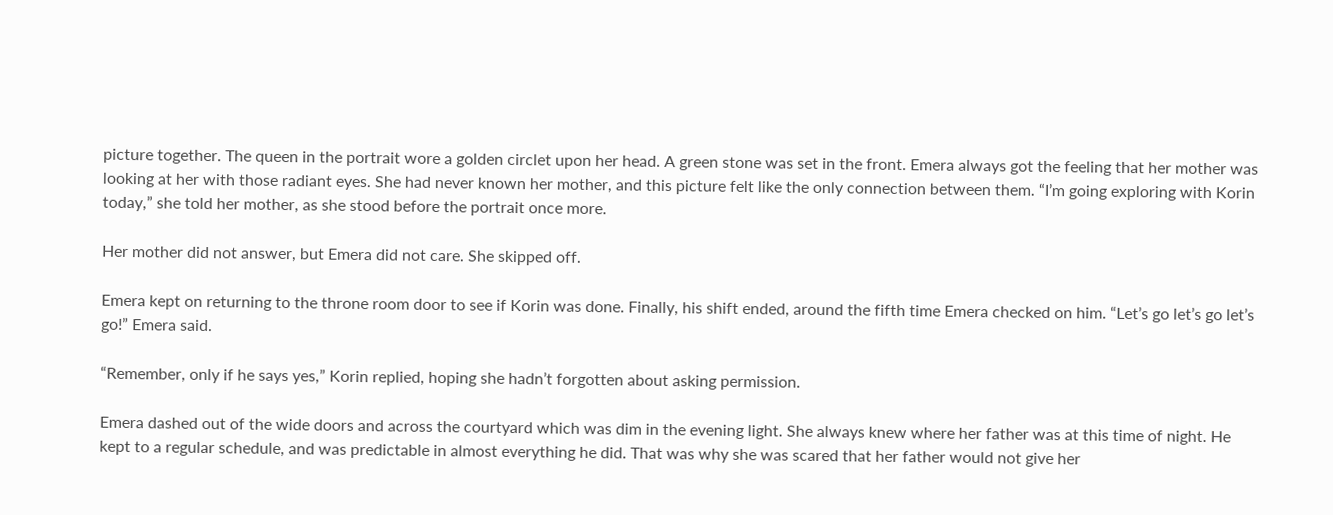picture together. The queen in the portrait wore a golden circlet upon her head. A green stone was set in the front. Emera always got the feeling that her mother was looking at her with those radiant eyes. She had never known her mother, and this picture felt like the only connection between them. “I’m going exploring with Korin today,” she told her mother, as she stood before the portrait once more.

Her mother did not answer, but Emera did not care. She skipped off.

Emera kept on returning to the throne room door to see if Korin was done. Finally, his shift ended, around the fifth time Emera checked on him. “Let’s go let’s go let’s go!” Emera said.

“Remember, only if he says yes,” Korin replied, hoping she hadn’t forgotten about asking permission.

Emera dashed out of the wide doors and across the courtyard which was dim in the evening light. She always knew where her father was at this time of night. He kept to a regular schedule, and was predictable in almost everything he did. That was why she was scared that her father would not give her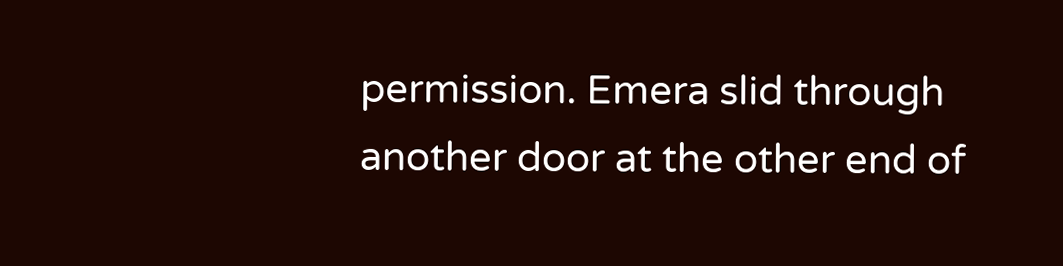permission. Emera slid through another door at the other end of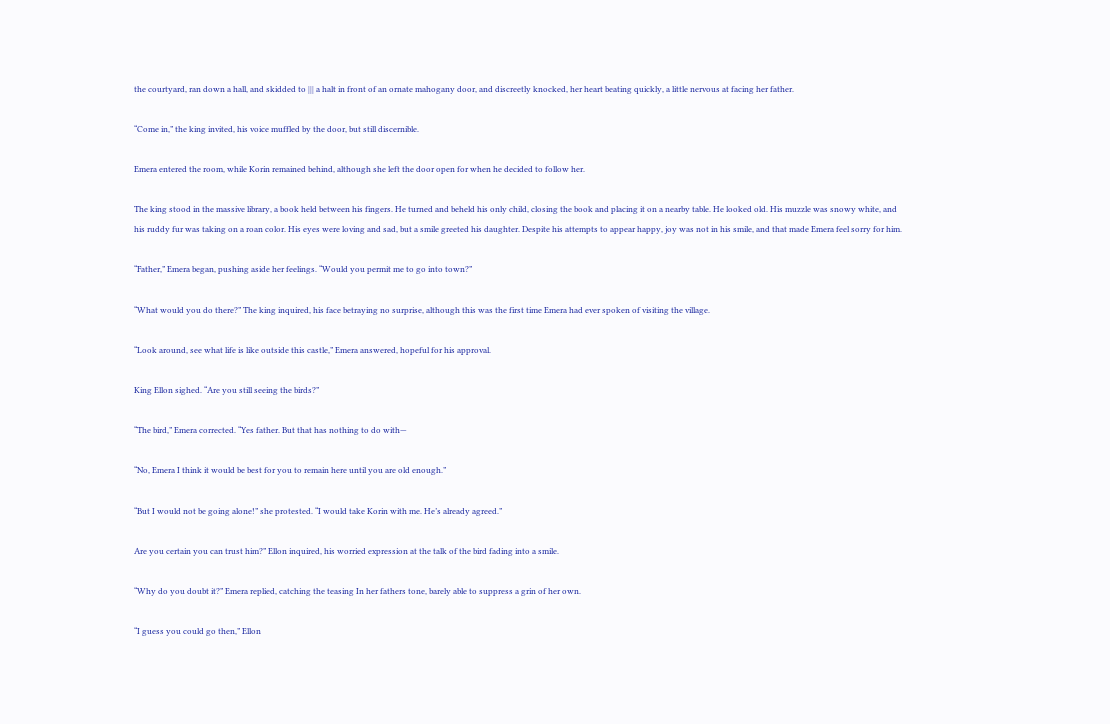the courtyard, ran down a hall, and skidded to ||| a halt in front of an ornate mahogany door, and discreetly knocked, her heart beating quickly, a little nervous at facing her father.

“Come in,” the king invited, his voice muffled by the door, but still discernible.

Emera entered the room, while Korin remained behind, although she left the door open for when he decided to follow her.

The king stood in the massive library, a book held between his fingers. He turned and beheld his only child, closing the book and placing it on a nearby table. He looked old. His muzzle was snowy white, and his ruddy fur was taking on a roan color. His eyes were loving and sad, but a smile greeted his daughter. Despite his attempts to appear happy, joy was not in his smile, and that made Emera feel sorry for him.

“Father,” Emera began, pushing aside her feelings. “Would you permit me to go into town?”

“What would you do there?” The king inquired, his face betraying no surprise, although this was the first time Emera had ever spoken of visiting the village.

“Look around, see what life is like outside this castle,” Emera answered, hopeful for his approval.

King Ellon sighed. “Are you still seeing the birds?”

“The bird,” Emera corrected. “Yes father. But that has nothing to do with—

“No, Emera I think it would be best for you to remain here until you are old enough.”

“But I would not be going alone!” she protested. “I would take Korin with me. He’s already agreed.”

Are you certain you can trust him?” Ellon inquired, his worried expression at the talk of the bird fading into a smile.

“Why do you doubt it?” Emera replied, catching the teasing In her fathers tone, barely able to suppress a grin of her own.

“I guess you could go then,” Ellon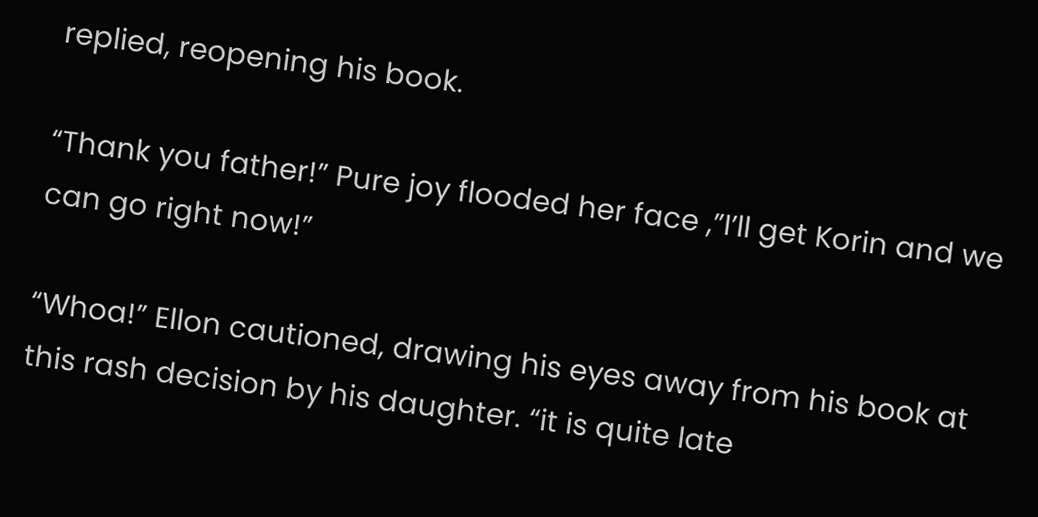replied, reopening his book.

“Thank you father!” Pure joy flooded her face ,”I’ll get Korin and we can go right now!”

“Whoa!” Ellon cautioned, drawing his eyes away from his book at this rash decision by his daughter. “it is quite late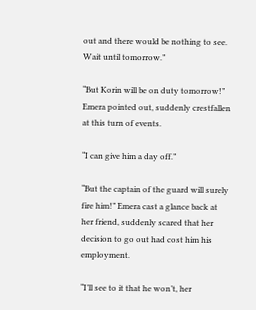out and there would be nothing to see. Wait until tomorrow.”

“But Korin will be on duty tomorrow!” Emera pointed out, suddenly crestfallen at this turn of events.

“I can give him a day off.”

“But the captain of the guard will surely fire him!” Emera cast a glance back at her friend, suddenly scared that her decision to go out had cost him his employment.

“I’ll see to it that he won’t, her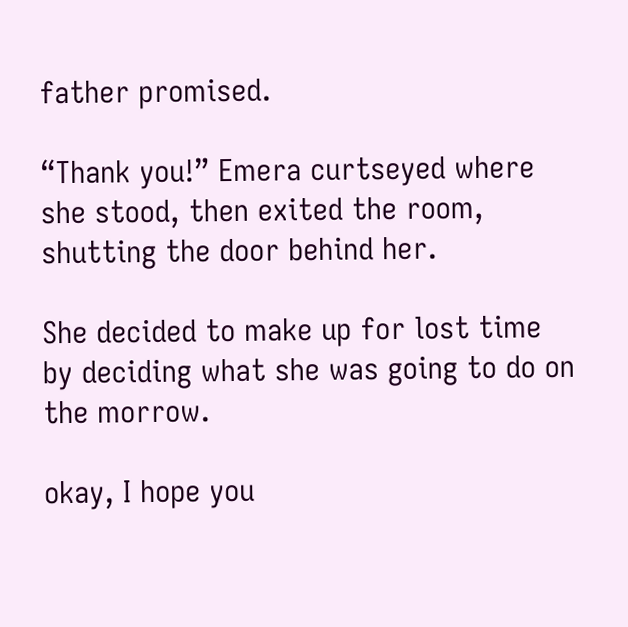father promised.

“Thank you!” Emera curtseyed where she stood, then exited the room, shutting the door behind her.

She decided to make up for lost time by deciding what she was going to do on the morrow.

okay, I hope you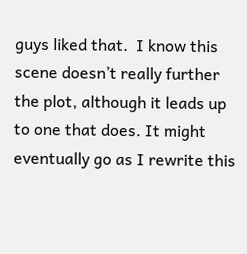guys liked that.  I know this scene doesn’t really further the plot, although it leads up to one that does. It might eventually go as I rewrite this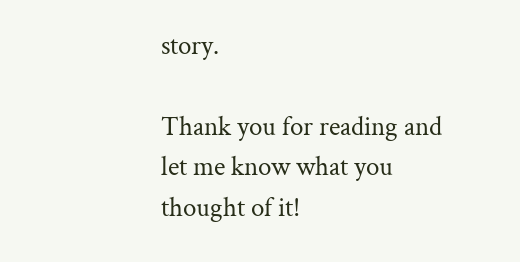story.

Thank you for reading and let me know what you thought of it!